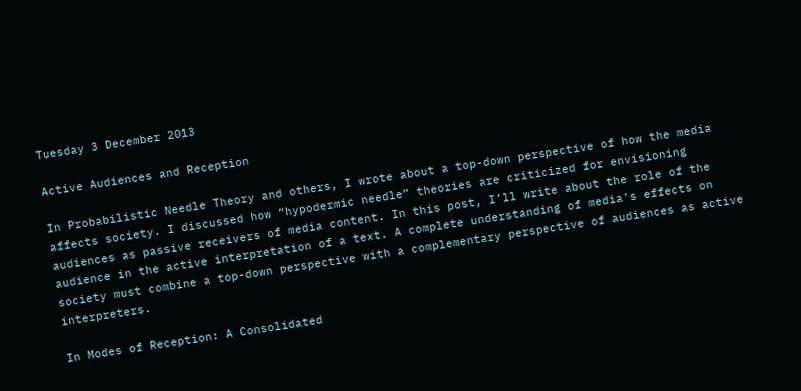Tuesday 3 December 2013

Active Audiences and Reception

In Probabilistic Needle Theory and others, I wrote about a top-down perspective of how the media affects society. I discussed how “hypodermic needle” theories are criticized for envisioning audiences as passive receivers of media content. In this post, I’ll write about the role of the audience in the active interpretation of a text. A complete understanding of media’s effects on society must combine a top-down perspective with a complementary perspective of audiences as active interpreters.

In Modes of Reception: A Consolidated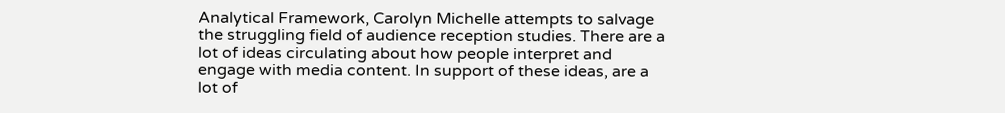Analytical Framework, Carolyn Michelle attempts to salvage the struggling field of audience reception studies. There are a lot of ideas circulating about how people interpret and engage with media content. In support of these ideas, are a lot of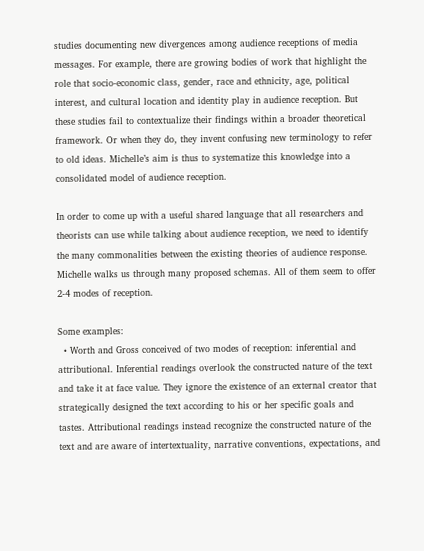studies documenting new divergences among audience receptions of media messages. For example, there are growing bodies of work that highlight the role that socio-economic class, gender, race and ethnicity, age, political interest, and cultural location and identity play in audience reception. But these studies fail to contextualize their findings within a broader theoretical framework. Or when they do, they invent confusing new terminology to refer to old ideas. Michelle’s aim is thus to systematize this knowledge into a consolidated model of audience reception.

In order to come up with a useful shared language that all researchers and theorists can use while talking about audience reception, we need to identify the many commonalities between the existing theories of audience response. Michelle walks us through many proposed schemas. All of them seem to offer 2-4 modes of reception.

Some examples:
  • Worth and Gross conceived of two modes of reception: inferential and attributional. Inferential readings overlook the constructed nature of the text and take it at face value. They ignore the existence of an external creator that strategically designed the text according to his or her specific goals and tastes. Attributional readings instead recognize the constructed nature of the text and are aware of intertextuality, narrative conventions, expectations, and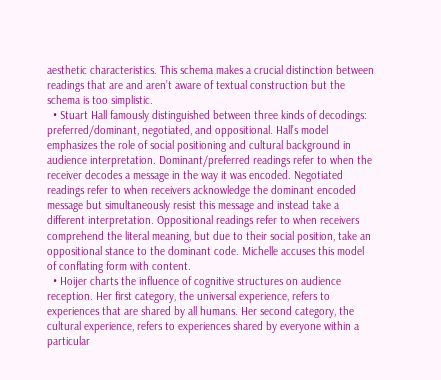aesthetic characteristics. This schema makes a crucial distinction between readings that are and aren’t aware of textual construction but the schema is too simplistic.
  • Stuart Hall famously distinguished between three kinds of decodings: preferred/dominant, negotiated, and oppositional. Hall’s model emphasizes the role of social positioning and cultural background in audience interpretation. Dominant/preferred readings refer to when the receiver decodes a message in the way it was encoded. Negotiated readings refer to when receivers acknowledge the dominant encoded message but simultaneously resist this message and instead take a different interpretation. Oppositional readings refer to when receivers comprehend the literal meaning, but due to their social position, take an oppositional stance to the dominant code. Michelle accuses this model of conflating form with content.
  • Hoijer charts the influence of cognitive structures on audience reception. Her first category, the universal experience, refers to experiences that are shared by all humans. Her second category, the cultural experience, refers to experiences shared by everyone within a particular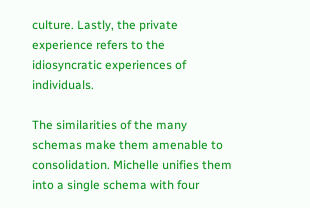culture. Lastly, the private experience refers to the idiosyncratic experiences of individuals.

The similarities of the many schemas make them amenable to consolidation. Michelle unifies them into a single schema with four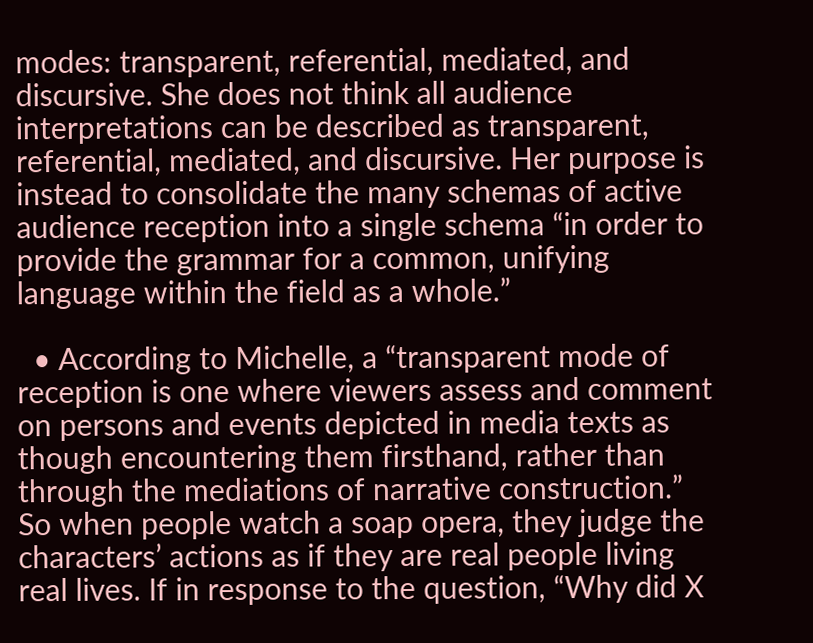modes: transparent, referential, mediated, and discursive. She does not think all audience interpretations can be described as transparent, referential, mediated, and discursive. Her purpose is instead to consolidate the many schemas of active audience reception into a single schema “in order to provide the grammar for a common, unifying language within the field as a whole.”

  • According to Michelle, a “transparent mode of reception is one where viewers assess and comment on persons and events depicted in media texts as though encountering them firsthand, rather than through the mediations of narrative construction.” So when people watch a soap opera, they judge the characters’ actions as if they are real people living real lives. If in response to the question, “Why did X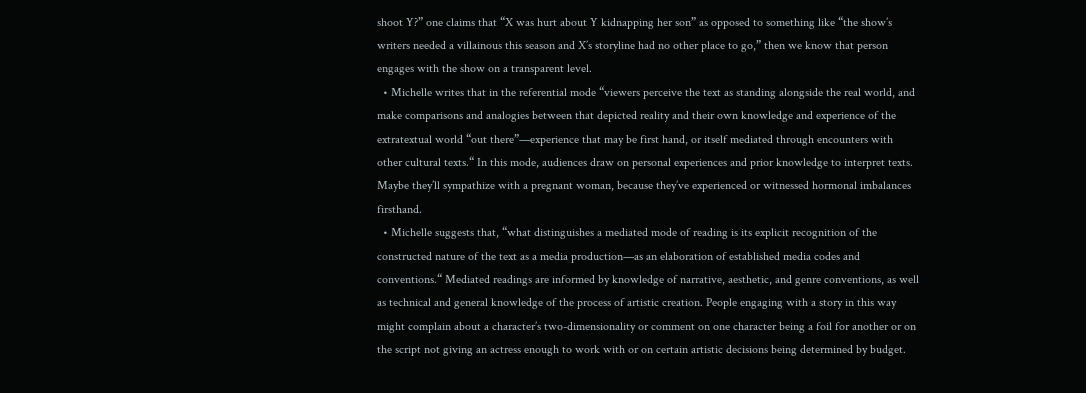shoot Y?” one claims that “X was hurt about Y kidnapping her son” as opposed to something like “the show’s writers needed a villainous this season and X’s storyline had no other place to go,” then we know that person engages with the show on a transparent level.
  • Michelle writes that in the referential mode “viewers perceive the text as standing alongside the real world, and make comparisons and analogies between that depicted reality and their own knowledge and experience of the extratextual world “out there”—experience that may be first hand, or itself mediated through encounters with other cultural texts.“ In this mode, audiences draw on personal experiences and prior knowledge to interpret texts. Maybe they’ll sympathize with a pregnant woman, because they’ve experienced or witnessed hormonal imbalances firsthand.
  • Michelle suggests that, “what distinguishes a mediated mode of reading is its explicit recognition of the constructed nature of the text as a media production—as an elaboration of established media codes and conventions.“ Mediated readings are informed by knowledge of narrative, aesthetic, and genre conventions, as well as technical and general knowledge of the process of artistic creation. People engaging with a story in this way might complain about a character’s two-dimensionality or comment on one character being a foil for another or on the script not giving an actress enough to work with or on certain artistic decisions being determined by budget.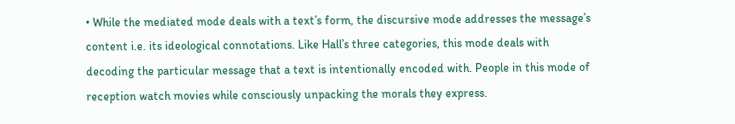• While the mediated mode deals with a text’s form, the discursive mode addresses the message’s content i.e. its ideological connotations. Like Hall’s three categories, this mode deals with decoding the particular message that a text is intentionally encoded with. People in this mode of reception watch movies while consciously unpacking the morals they express.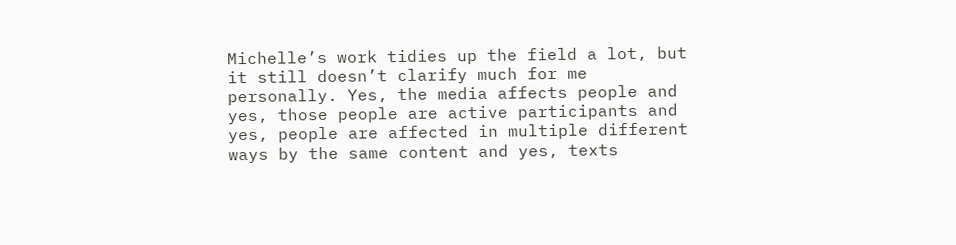Michelle’s work tidies up the field a lot, but it still doesn’t clarify much for me personally. Yes, the media affects people and yes, those people are active participants and yes, people are affected in multiple different ways by the same content and yes, texts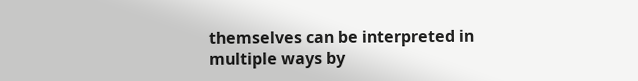themselves can be interpreted in multiple ways by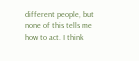different people, but none of this tells me how to act. I think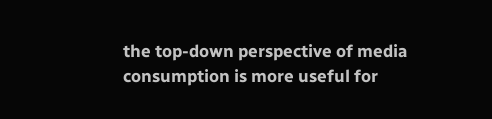the top-down perspective of media consumption is more useful for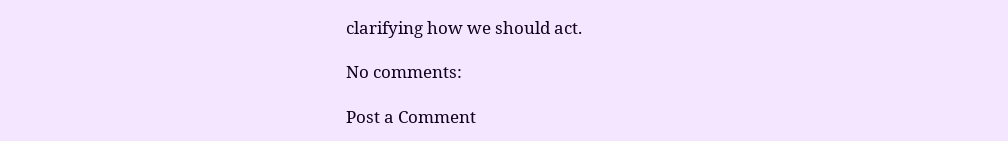clarifying how we should act.

No comments:

Post a Comment